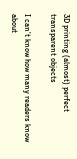3D printing (almost) perfect transparent objects

I can’t know how many readers know about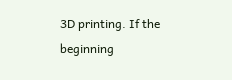3D printing. If the beginning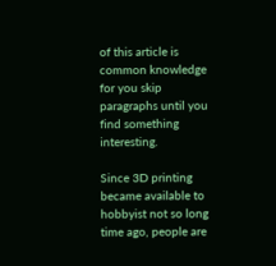of this article is common knowledge for you skip paragraphs until you find something interesting.

Since 3D printing became available to hobbyist not so long time ago, people are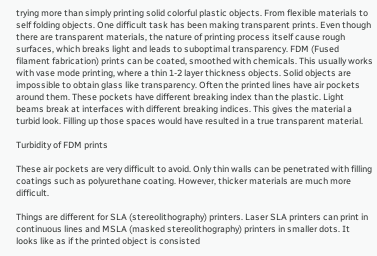trying more than simply printing solid colorful plastic objects. From flexible materials to self folding objects. One difficult task has been making transparent prints. Even though there are transparent materials, the nature of printing process itself cause rough surfaces, which breaks light and leads to suboptimal transparency. FDM (Fused filament fabrication) prints can be coated, smoothed with chemicals. This usually works with vase mode printing, where a thin 1-2 layer thickness objects. Solid objects are impossible to obtain glass like transparency. Often the printed lines have air pockets around them. These pockets have different breaking index than the plastic. Light beams break at interfaces with different breaking indices. This gives the material a turbid look. Filling up those spaces would have resulted in a true transparent material.

Turbidity of FDM prints

These air pockets are very difficult to avoid. Only thin walls can be penetrated with filling coatings such as polyurethane coating. However, thicker materials are much more difficult.

Things are different for SLA (stereolithography) printers. Laser SLA printers can print in continuous lines and MSLA (masked stereolithography) printers in smaller dots. It looks like as if the printed object is consisted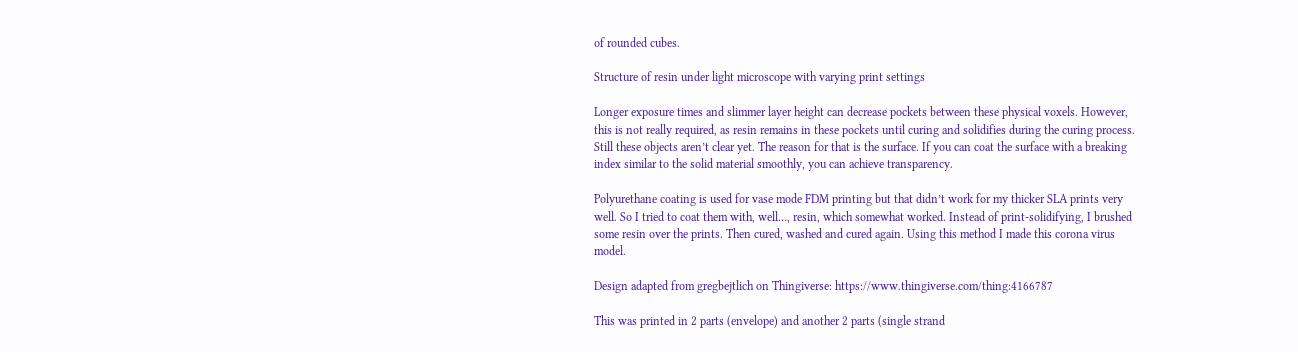of rounded cubes.

Structure of resin under light microscope with varying print settings

Longer exposure times and slimmer layer height can decrease pockets between these physical voxels. However, this is not really required, as resin remains in these pockets until curing and solidifies during the curing process. Still these objects aren’t clear yet. The reason for that is the surface. If you can coat the surface with a breaking index similar to the solid material smoothly, you can achieve transparency.

Polyurethane coating is used for vase mode FDM printing but that didn’t work for my thicker SLA prints very well. So I tried to coat them with, well…, resin, which somewhat worked. Instead of print-solidifying, I brushed some resin over the prints. Then cured, washed and cured again. Using this method I made this corona virus model.

Design adapted from gregbejtlich on Thingiverse: https://www.thingiverse.com/thing:4166787

This was printed in 2 parts (envelope) and another 2 parts (single strand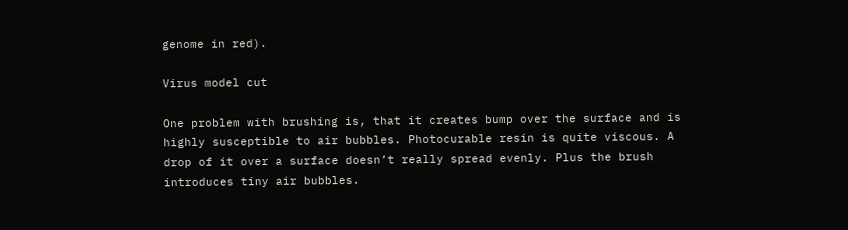genome in red).

Virus model cut

One problem with brushing is, that it creates bump over the surface and is highly susceptible to air bubbles. Photocurable resin is quite viscous. A drop of it over a surface doesn’t really spread evenly. Plus the brush introduces tiny air bubbles.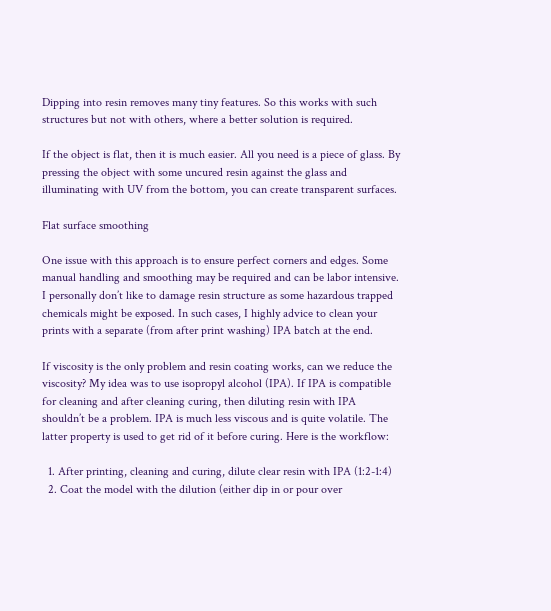Dipping into resin removes many tiny features. So this works with such structures but not with others, where a better solution is required.

If the object is flat, then it is much easier. All you need is a piece of glass. By pressing the object with some uncured resin against the glass and illuminating with UV from the bottom, you can create transparent surfaces.

Flat surface smoothing

One issue with this approach is to ensure perfect corners and edges. Some manual handling and smoothing may be required and can be labor intensive. I personally don’t like to damage resin structure as some hazardous trapped chemicals might be exposed. In such cases, I highly advice to clean your prints with a separate (from after print washing) IPA batch at the end.

If viscosity is the only problem and resin coating works, can we reduce the viscosity? My idea was to use isopropyl alcohol (IPA). If IPA is compatible for cleaning and after cleaning curing, then diluting resin with IPA shouldn’t be a problem. IPA is much less viscous and is quite volatile. The latter property is used to get rid of it before curing. Here is the workflow:

  1. After printing, cleaning and curing, dilute clear resin with IPA (1:2-1:4)
  2. Coat the model with the dilution (either dip in or pour over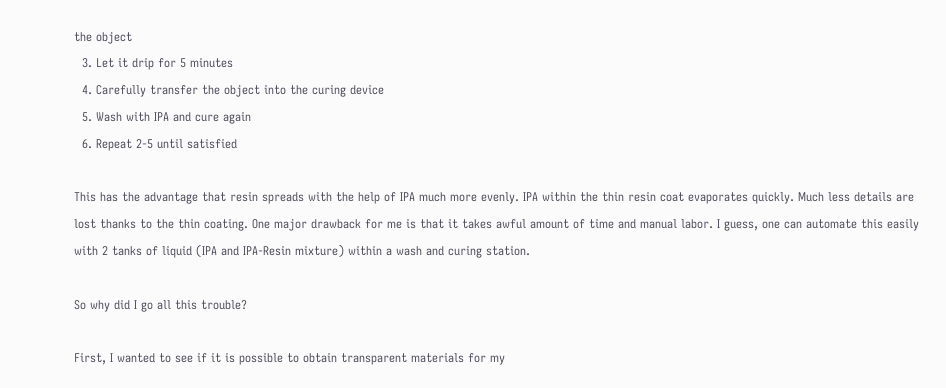the object
  3. Let it drip for 5 minutes
  4. Carefully transfer the object into the curing device
  5. Wash with IPA and cure again
  6. Repeat 2-5 until satisfied

This has the advantage that resin spreads with the help of IPA much more evenly. IPA within the thin resin coat evaporates quickly. Much less details are lost thanks to the thin coating. One major drawback for me is that it takes awful amount of time and manual labor. I guess, one can automate this easily with 2 tanks of liquid (IPA and IPA-Resin mixture) within a wash and curing station.

So why did I go all this trouble?

First, I wanted to see if it is possible to obtain transparent materials for my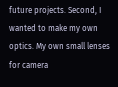future projects. Second, I wanted to make my own optics. My own small lenses for camera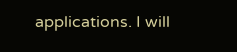applications. I will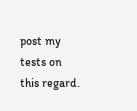post my tests on this regard.